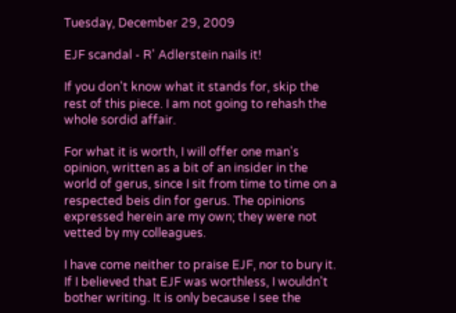Tuesday, December 29, 2009

EJF scandal - R' Adlerstein nails it!

If you don't know what it stands for, skip the rest of this piece. I am not going to rehash the whole sordid affair.

For what it is worth, I will offer one man's opinion, written as a bit of an insider in the world of gerus, since I sit from time to time on a respected beis din for gerus. The opinions expressed herein are my own; they were not vetted by my colleagues.

I have come neither to praise EJF, nor to bury it. If I believed that EJF was worthless, I wouldn't bother writing. It is only because I see the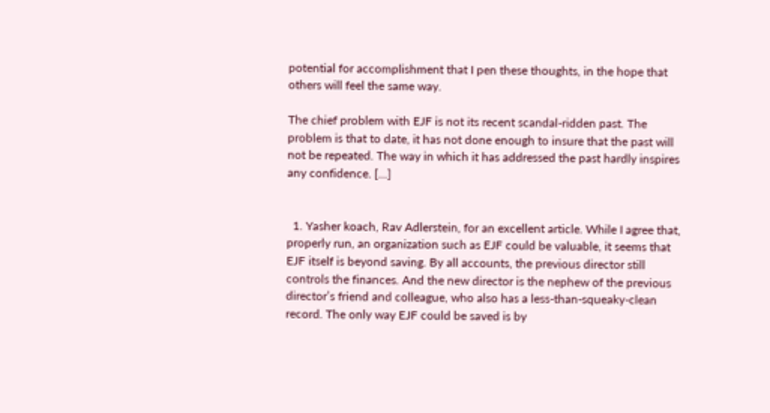potential for accomplishment that I pen these thoughts, in the hope that others will feel the same way.

The chief problem with EJF is not its recent scandal-ridden past. The problem is that to date, it has not done enough to insure that the past will not be repeated. The way in which it has addressed the past hardly inspires any confidence. [...]


  1. Yasher koach, Rav Adlerstein, for an excellent article. While I agree that, properly run, an organization such as EJF could be valuable, it seems that EJF itself is beyond saving. By all accounts, the previous director still controls the finances. And the new director is the nephew of the previous director’s friend and colleague, who also has a less-than-squeaky-clean record. The only way EJF could be saved is by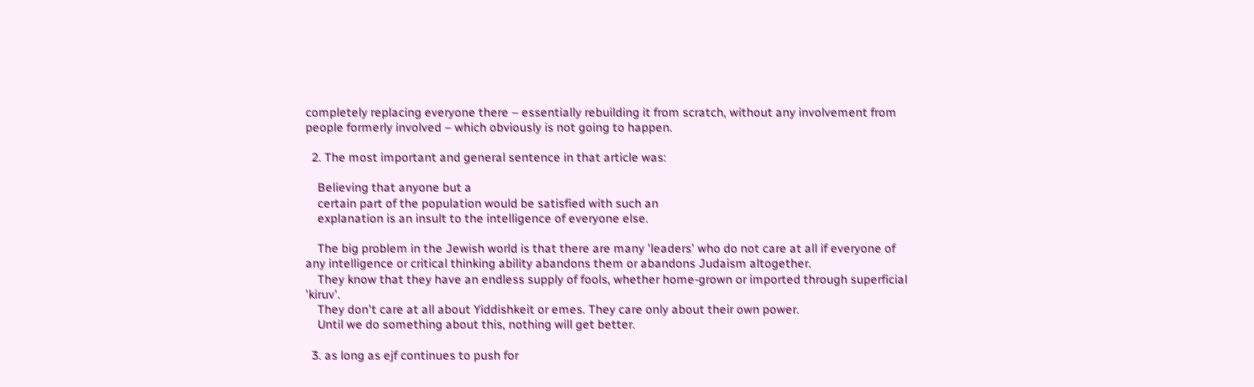completely replacing everyone there – essentially rebuilding it from scratch, without any involvement from people formerly involved – which obviously is not going to happen.

  2. The most important and general sentence in that article was:

    Believing that anyone but a
    certain part of the population would be satisfied with such an
    explanation is an insult to the intelligence of everyone else.

    The big problem in the Jewish world is that there are many 'leaders' who do not care at all if everyone of any intelligence or critical thinking ability abandons them or abandons Judaism altogether.
    They know that they have an endless supply of fools, whether home-grown or imported through superficial 'kiruv'.
    They don't care at all about Yiddishkeit or emes. They care only about their own power.
    Until we do something about this, nothing will get better.

  3. as long as ejf continues to push for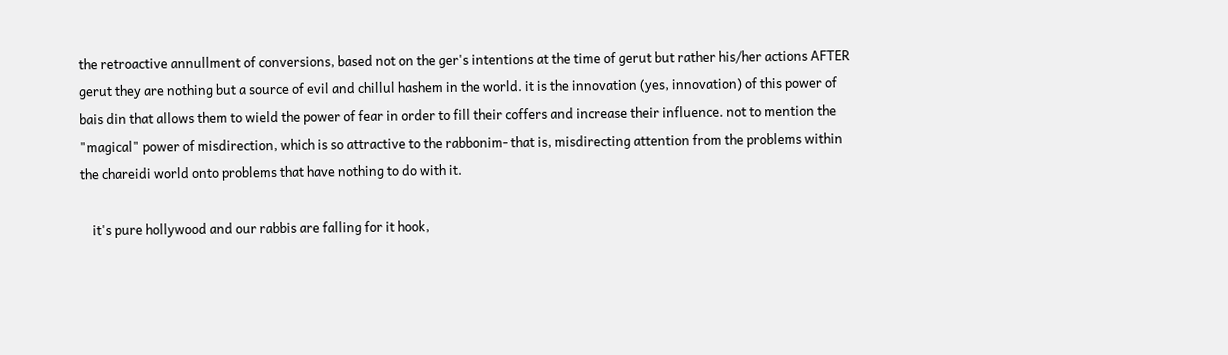the retroactive annullment of conversions, based not on the ger's intentions at the time of gerut but rather his/her actions AFTER gerut they are nothing but a source of evil and chillul hashem in the world. it is the innovation (yes, innovation) of this power of bais din that allows them to wield the power of fear in order to fill their coffers and increase their influence. not to mention the "magical" power of misdirection, which is so attractive to the rabbonim- that is, misdirecting attention from the problems within the chareidi world onto problems that have nothing to do with it.

    it's pure hollywood and our rabbis are falling for it hook,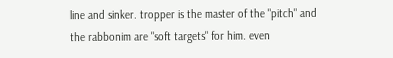line and sinker. tropper is the master of the "pitch" and the rabbonim are "soft targets" for him. even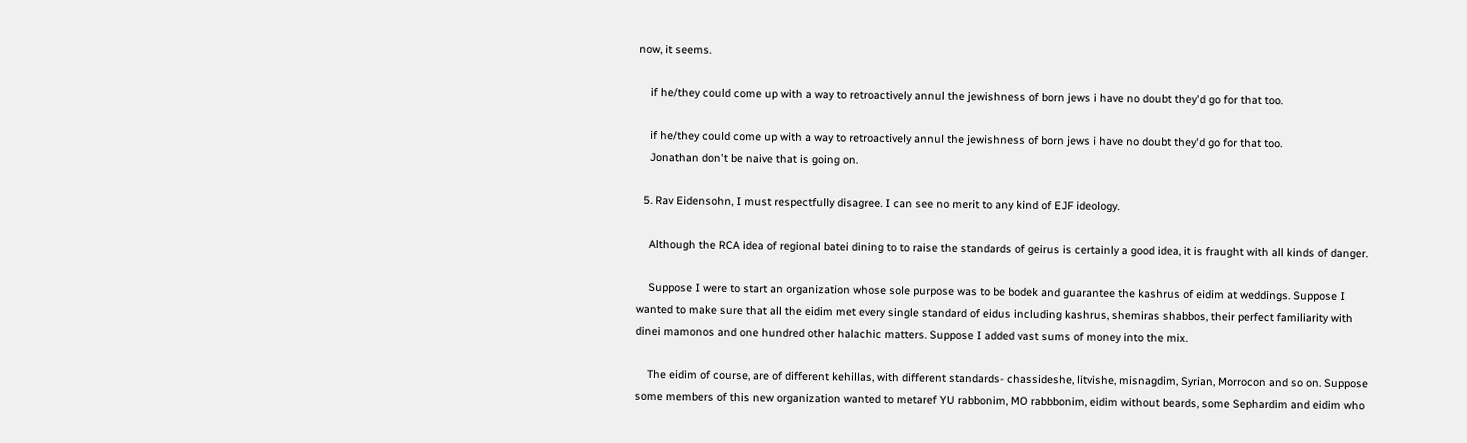now, it seems.

    if he/they could come up with a way to retroactively annul the jewishness of born jews i have no doubt they'd go for that too.

    if he/they could come up with a way to retroactively annul the jewishness of born jews i have no doubt they'd go for that too.
    Jonathan don't be naive that is going on.

  5. Rav Eidensohn, I must respectfully disagree. I can see no merit to any kind of EJF ideology.

    Although the RCA idea of regional batei dining to to raise the standards of geirus is certainly a good idea, it is fraught with all kinds of danger.

    Suppose I were to start an organization whose sole purpose was to be bodek and guarantee the kashrus of eidim at weddings. Suppose I wanted to make sure that all the eidim met every single standard of eidus including kashrus, shemiras shabbos, their perfect familiarity with dinei mamonos and one hundred other halachic matters. Suppose I added vast sums of money into the mix.

    The eidim of course, are of different kehillas, with different standards- chassideshe, litvishe, misnagdim, Syrian, Morrocon and so on. Suppose some members of this new organization wanted to metaref YU rabbonim, MO rabbbonim, eidim without beards, some Sephardim and eidim who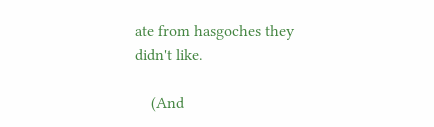ate from hasgoches they didn't like.

    (And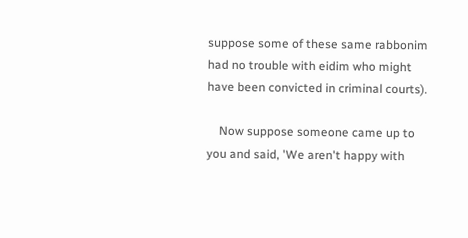suppose some of these same rabbonim had no trouble with eidim who might have been convicted in criminal courts).

    Now suppose someone came up to you and said, 'We aren't happy with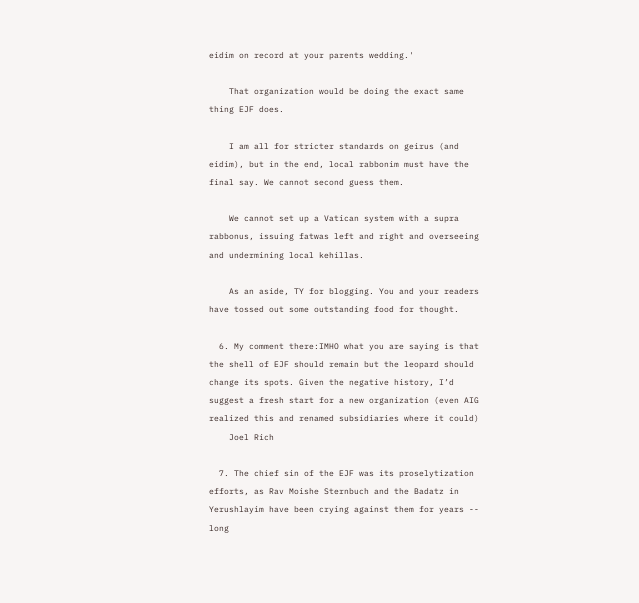eidim on record at your parents wedding.'

    That organization would be doing the exact same thing EJF does.

    I am all for stricter standards on geirus (and eidim), but in the end, local rabbonim must have the final say. We cannot second guess them.

    We cannot set up a Vatican system with a supra rabbonus, issuing fatwas left and right and overseeing and undermining local kehillas.

    As an aside, TY for blogging. You and your readers have tossed out some outstanding food for thought.

  6. My comment there:IMHO what you are saying is that the shell of EJF should remain but the leopard should change its spots. Given the negative history, I’d suggest a fresh start for a new organization (even AIG realized this and renamed subsidiaries where it could)
    Joel Rich

  7. The chief sin of the EJF was its proselytization efforts, as Rav Moishe Sternbuch and the Badatz in Yerushlayim have been crying against them for years -- long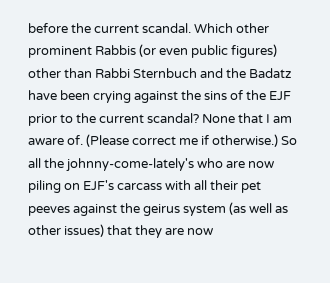before the current scandal. Which other prominent Rabbis (or even public figures) other than Rabbi Sternbuch and the Badatz have been crying against the sins of the EJF prior to the current scandal? None that I am aware of. (Please correct me if otherwise.) So all the johnny-come-lately's who are now piling on EJF's carcass with all their pet peeves against the geirus system (as well as other issues) that they are now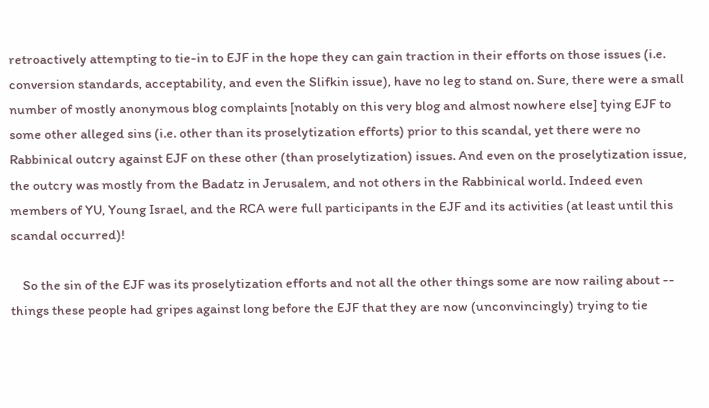retroactively attempting to tie-in to EJF in the hope they can gain traction in their efforts on those issues (i.e. conversion standards, acceptability, and even the Slifkin issue), have no leg to stand on. Sure, there were a small number of mostly anonymous blog complaints [notably on this very blog and almost nowhere else] tying EJF to some other alleged sins (i.e. other than its proselytization efforts) prior to this scandal, yet there were no Rabbinical outcry against EJF on these other (than proselytization) issues. And even on the proselytization issue, the outcry was mostly from the Badatz in Jerusalem, and not others in the Rabbinical world. Indeed even members of YU, Young Israel, and the RCA were full participants in the EJF and its activities (at least until this scandal occurred)!

    So the sin of the EJF was its proselytization efforts and not all the other things some are now railing about -- things these people had gripes against long before the EJF that they are now (unconvincingly) trying to tie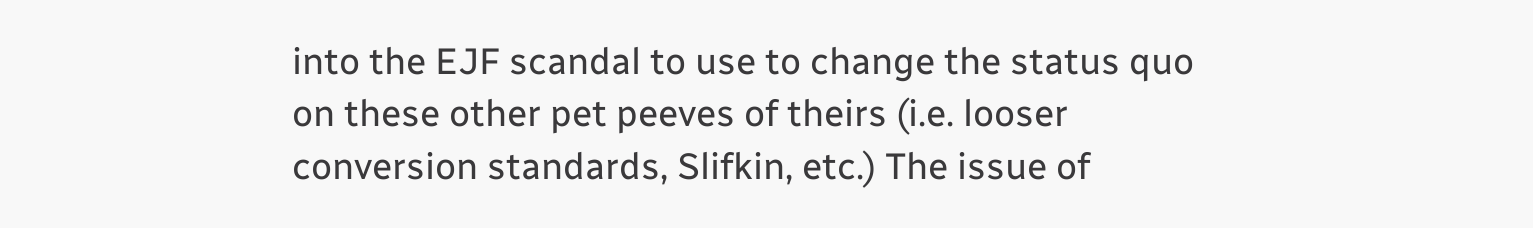into the EJF scandal to use to change the status quo on these other pet peeves of theirs (i.e. looser conversion standards, Slifkin, etc.) The issue of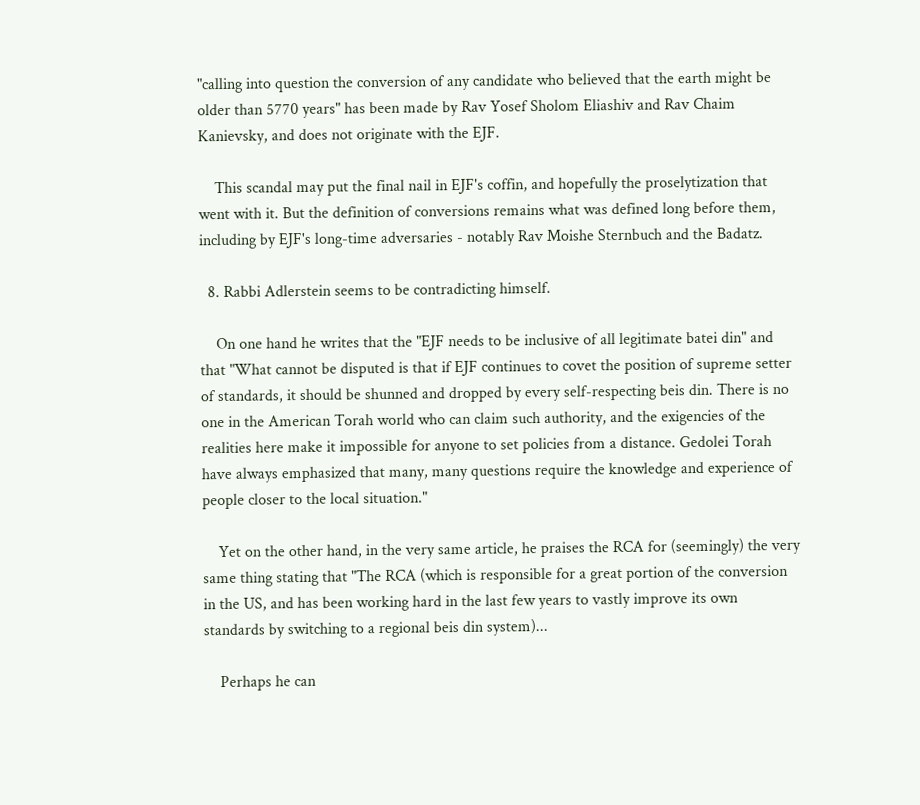"calling into question the conversion of any candidate who believed that the earth might be older than 5770 years" has been made by Rav Yosef Sholom Eliashiv and Rav Chaim Kanievsky, and does not originate with the EJF.

    This scandal may put the final nail in EJF's coffin, and hopefully the proselytization that went with it. But the definition of conversions remains what was defined long before them, including by EJF's long-time adversaries - notably Rav Moishe Sternbuch and the Badatz.

  8. Rabbi Adlerstein seems to be contradicting himself.

    On one hand he writes that the "EJF needs to be inclusive of all legitimate batei din" and that "What cannot be disputed is that if EJF continues to covet the position of supreme setter of standards, it should be shunned and dropped by every self-respecting beis din. There is no one in the American Torah world who can claim such authority, and the exigencies of the realities here make it impossible for anyone to set policies from a distance. Gedolei Torah have always emphasized that many, many questions require the knowledge and experience of people closer to the local situation."

    Yet on the other hand, in the very same article, he praises the RCA for (seemingly) the very same thing stating that "The RCA (which is responsible for a great portion of the conversion in the US, and has been working hard in the last few years to vastly improve its own standards by switching to a regional beis din system)...

    Perhaps he can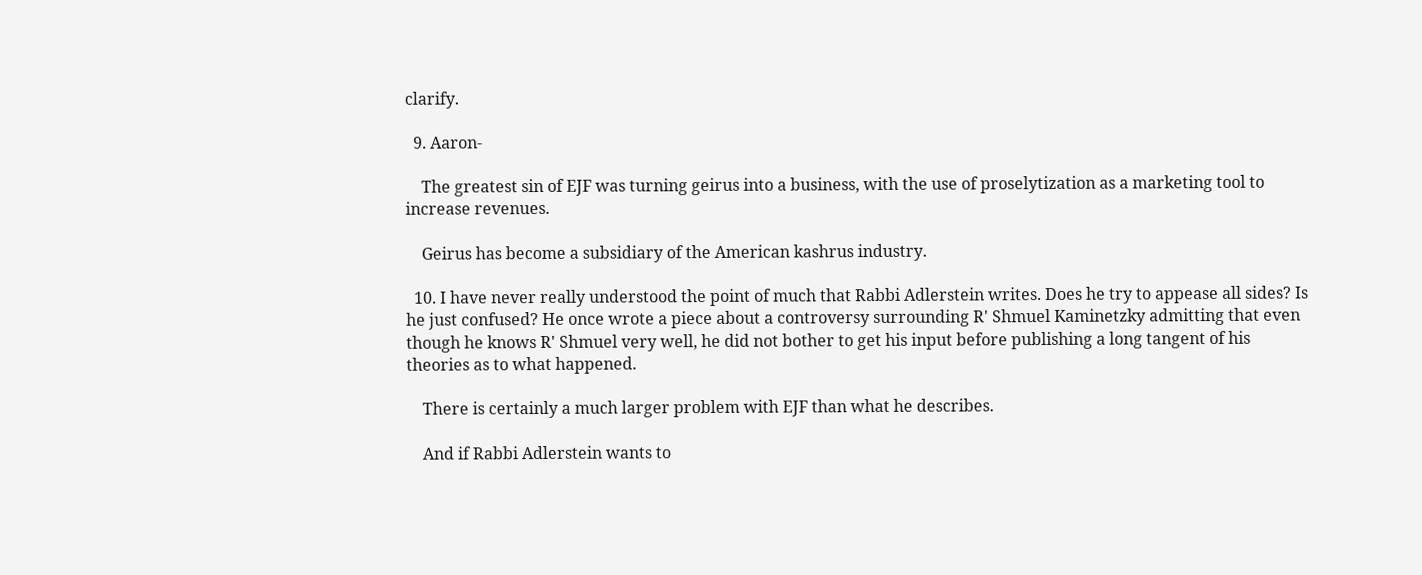clarify.

  9. Aaron-

    The greatest sin of EJF was turning geirus into a business, with the use of proselytization as a marketing tool to increase revenues.

    Geirus has become a subsidiary of the American kashrus industry.

  10. I have never really understood the point of much that Rabbi Adlerstein writes. Does he try to appease all sides? Is he just confused? He once wrote a piece about a controversy surrounding R' Shmuel Kaminetzky admitting that even though he knows R' Shmuel very well, he did not bother to get his input before publishing a long tangent of his theories as to what happened.

    There is certainly a much larger problem with EJF than what he describes.

    And if Rabbi Adlerstein wants to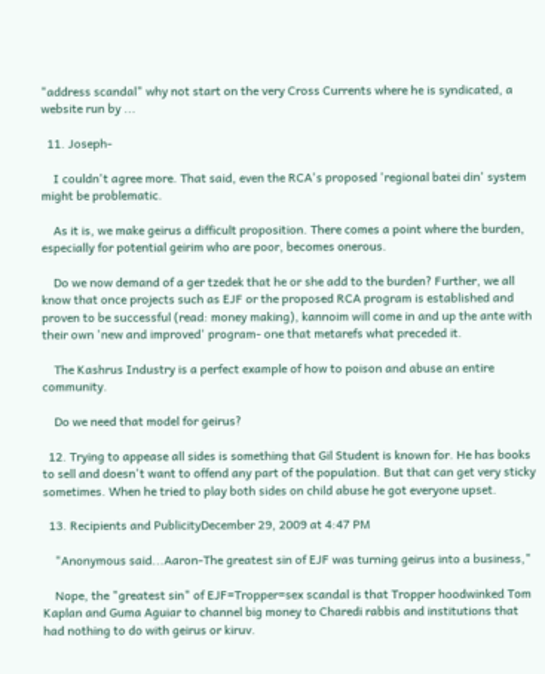"address scandal" why not start on the very Cross Currents where he is syndicated, a website run by ...

  11. Joseph-

    I couldn't agree more. That said, even the RCA's proposed 'regional batei din' system might be problematic.

    As it is, we make geirus a difficult proposition. There comes a point where the burden, especially for potential geirim who are poor, becomes onerous.

    Do we now demand of a ger tzedek that he or she add to the burden? Further, we all know that once projects such as EJF or the proposed RCA program is established and proven to be successful (read: money making), kannoim will come in and up the ante with their own 'new and improved' program- one that metarefs what preceded it.

    The Kashrus Industry is a perfect example of how to poison and abuse an entire community.

    Do we need that model for geirus?

  12. Trying to appease all sides is something that Gil Student is known for. He has books to sell and doesn't want to offend any part of the population. But that can get very sticky sometimes. When he tried to play both sides on child abuse he got everyone upset.

  13. Recipients and PublicityDecember 29, 2009 at 4:47 PM

    "Anonymous said...Aaron-The greatest sin of EJF was turning geirus into a business,"

    Nope, the "greatest sin" of EJF=Tropper=sex scandal is that Tropper hoodwinked Tom Kaplan and Guma Aguiar to channel big money to Charedi rabbis and institutions that had nothing to do with geirus or kiruv.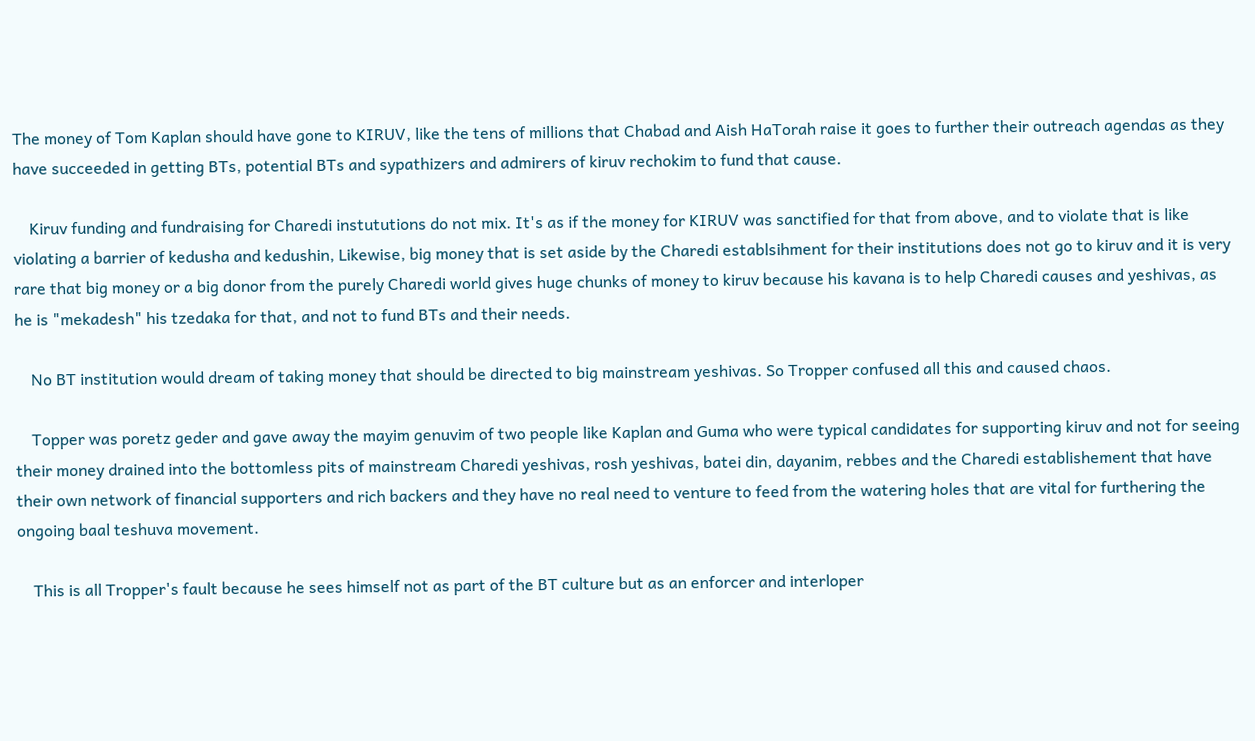The money of Tom Kaplan should have gone to KIRUV, like the tens of millions that Chabad and Aish HaTorah raise it goes to further their outreach agendas as they have succeeded in getting BTs, potential BTs and sypathizers and admirers of kiruv rechokim to fund that cause.

    Kiruv funding and fundraising for Charedi instututions do not mix. It's as if the money for KIRUV was sanctified for that from above, and to violate that is like violating a barrier of kedusha and kedushin, Likewise, big money that is set aside by the Charedi establsihment for their institutions does not go to kiruv and it is very rare that big money or a big donor from the purely Charedi world gives huge chunks of money to kiruv because his kavana is to help Charedi causes and yeshivas, as he is "mekadesh" his tzedaka for that, and not to fund BTs and their needs.

    No BT institution would dream of taking money that should be directed to big mainstream yeshivas. So Tropper confused all this and caused chaos.

    Topper was poretz geder and gave away the mayim genuvim of two people like Kaplan and Guma who were typical candidates for supporting kiruv and not for seeing their money drained into the bottomless pits of mainstream Charedi yeshivas, rosh yeshivas, batei din, dayanim, rebbes and the Charedi establishement that have their own network of financial supporters and rich backers and they have no real need to venture to feed from the watering holes that are vital for furthering the ongoing baal teshuva movement.

    This is all Tropper's fault because he sees himself not as part of the BT culture but as an enforcer and interloper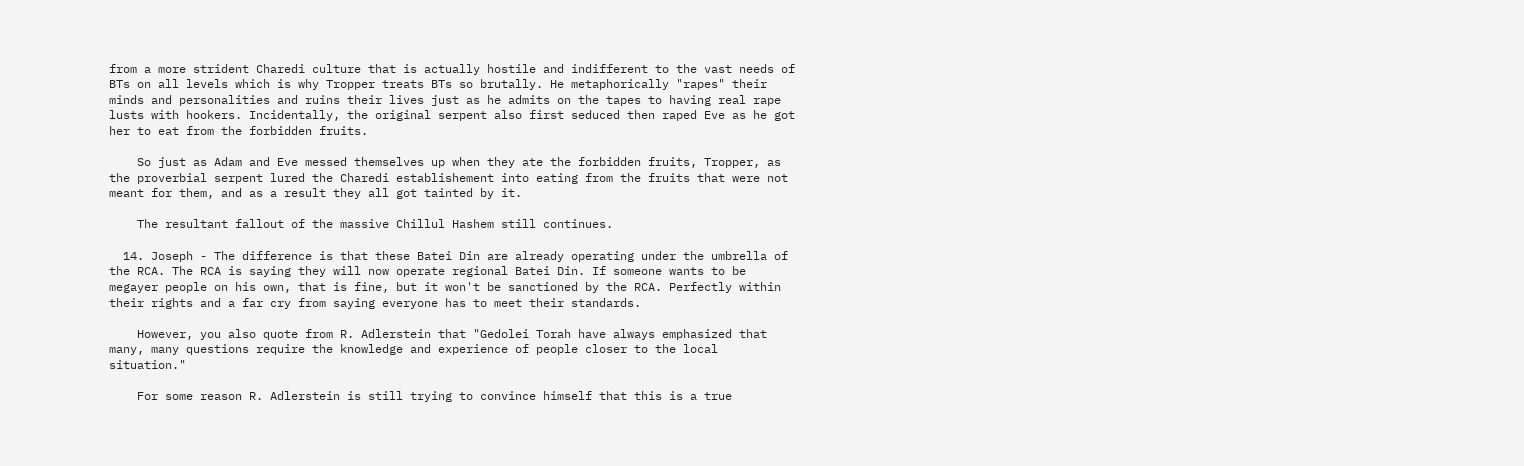from a more strident Charedi culture that is actually hostile and indifferent to the vast needs of BTs on all levels which is why Tropper treats BTs so brutally. He metaphorically "rapes" their minds and personalities and ruins their lives just as he admits on the tapes to having real rape lusts with hookers. Incidentally, the original serpent also first seduced then raped Eve as he got her to eat from the forbidden fruits.

    So just as Adam and Eve messed themselves up when they ate the forbidden fruits, Tropper, as the proverbial serpent lured the Charedi establishement into eating from the fruits that were not meant for them, and as a result they all got tainted by it.

    The resultant fallout of the massive Chillul Hashem still continues.

  14. Joseph - The difference is that these Batei Din are already operating under the umbrella of the RCA. The RCA is saying they will now operate regional Batei Din. If someone wants to be megayer people on his own, that is fine, but it won't be sanctioned by the RCA. Perfectly within their rights and a far cry from saying everyone has to meet their standards.

    However, you also quote from R. Adlerstein that "Gedolei Torah have always emphasized that many, many questions require the knowledge and experience of people closer to the local situation."

    For some reason R. Adlerstein is still trying to convince himself that this is a true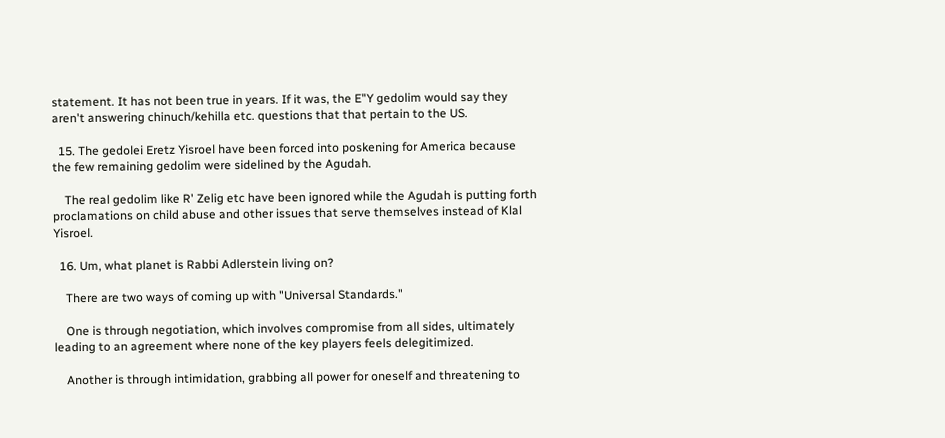statement. It has not been true in years. If it was, the E"Y gedolim would say they aren't answering chinuch/kehilla etc. questions that that pertain to the US.

  15. The gedolei Eretz Yisroel have been forced into poskening for America because the few remaining gedolim were sidelined by the Agudah.

    The real gedolim like R' Zelig etc have been ignored while the Agudah is putting forth proclamations on child abuse and other issues that serve themselves instead of Klal Yisroel.

  16. Um, what planet is Rabbi Adlerstein living on?

    There are two ways of coming up with "Universal Standards."

    One is through negotiation, which involves compromise from all sides, ultimately leading to an agreement where none of the key players feels delegitimized.

    Another is through intimidation, grabbing all power for oneself and threatening to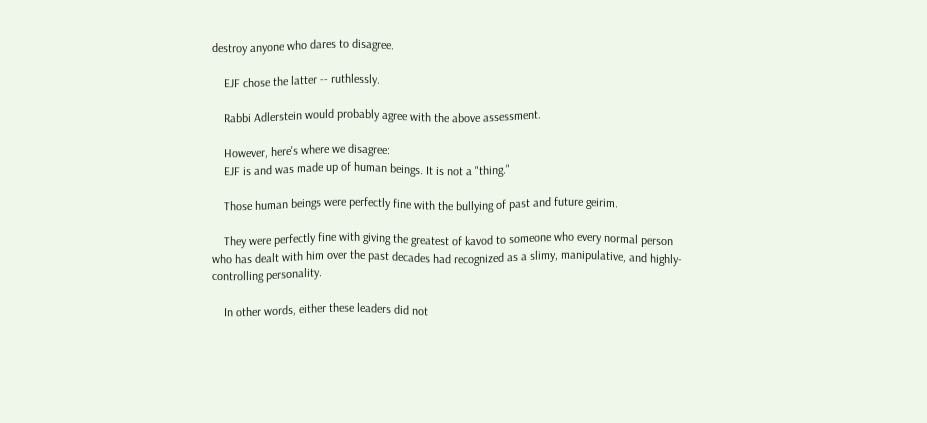destroy anyone who dares to disagree.

    EJF chose the latter -- ruthlessly.

    Rabbi Adlerstein would probably agree with the above assessment.

    However, here's where we disagree:
    EJF is and was made up of human beings. It is not a "thing."

    Those human beings were perfectly fine with the bullying of past and future geirim.

    They were perfectly fine with giving the greatest of kavod to someone who every normal person who has dealt with him over the past decades had recognized as a slimy, manipulative, and highly-controlling personality.

    In other words, either these leaders did not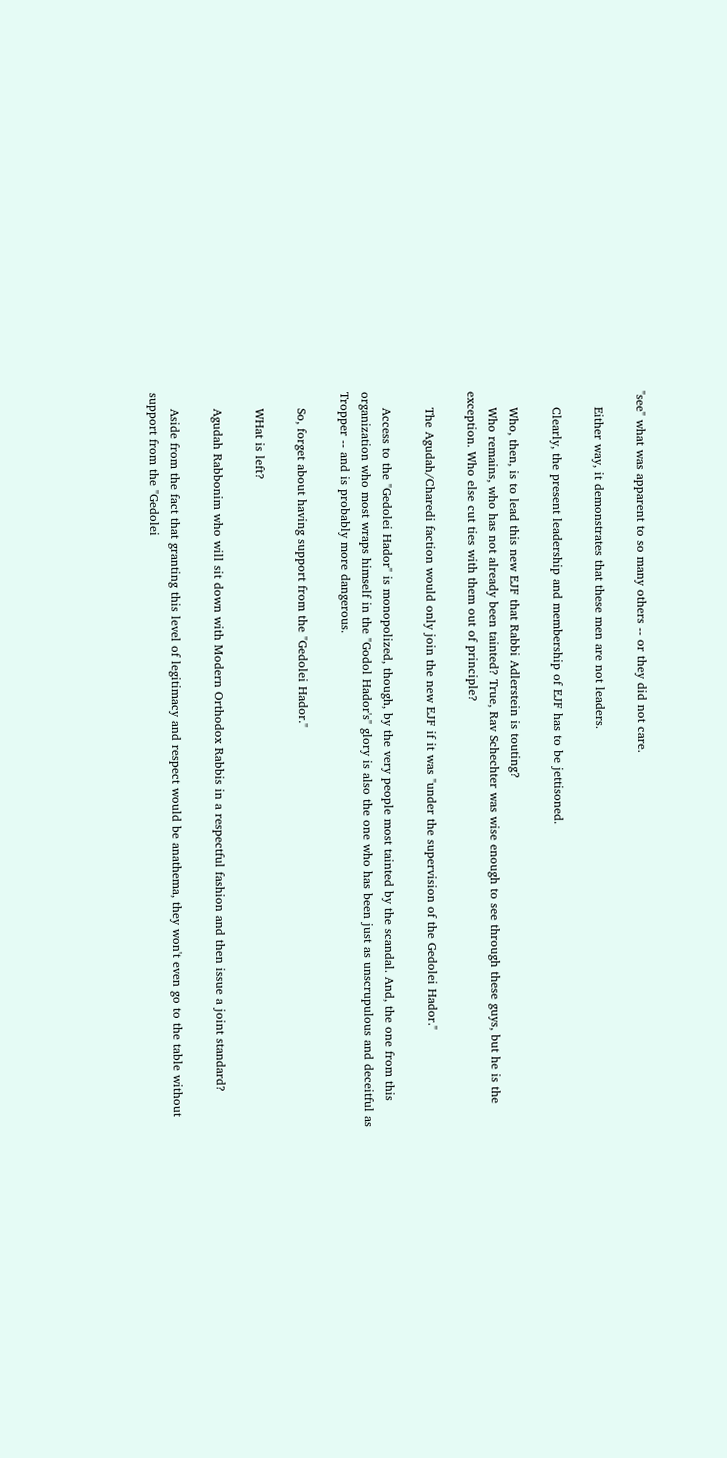"see" what was apparent to so many others -- or they did not care.

    Either way, it demonstrates that these men are not leaders.

    Clearly, the present leadership and membership of EJF has to be jettisoned.

    Who, then, is to lead this new EJF that Rabbi Adlerstein is touting?
    Who remains, who has not already been tainted? True, Rav Schechter was wise enough to see through these guys, but he is the exception. Who else cut ties with them out of principle?

    The Agudah/Charedi faction would only join the new EJF if it was "under the supervision of the Gedolei Hador."

    Access to the "Gedolei Hador" is monopolized, though, by the very people most tainted by the scandal. And, the one from this organization who most wraps himself in the "Godol Hador's" glory is also the one who has been just as unscrupulous and deceitful as Tropper -- and is probably more dangerous.

    So, forget about having support from the "Gedolei Hador."

    WHat is left?

    Agudah Rabbonim who will sit down with Modern Orthodox Rabbis in a respectful fashion and then issue a joint standard?

    Aside from the fact that granting this level of legitimacy and respect would be anathema, they won't even go to the table without support from the "Gedolei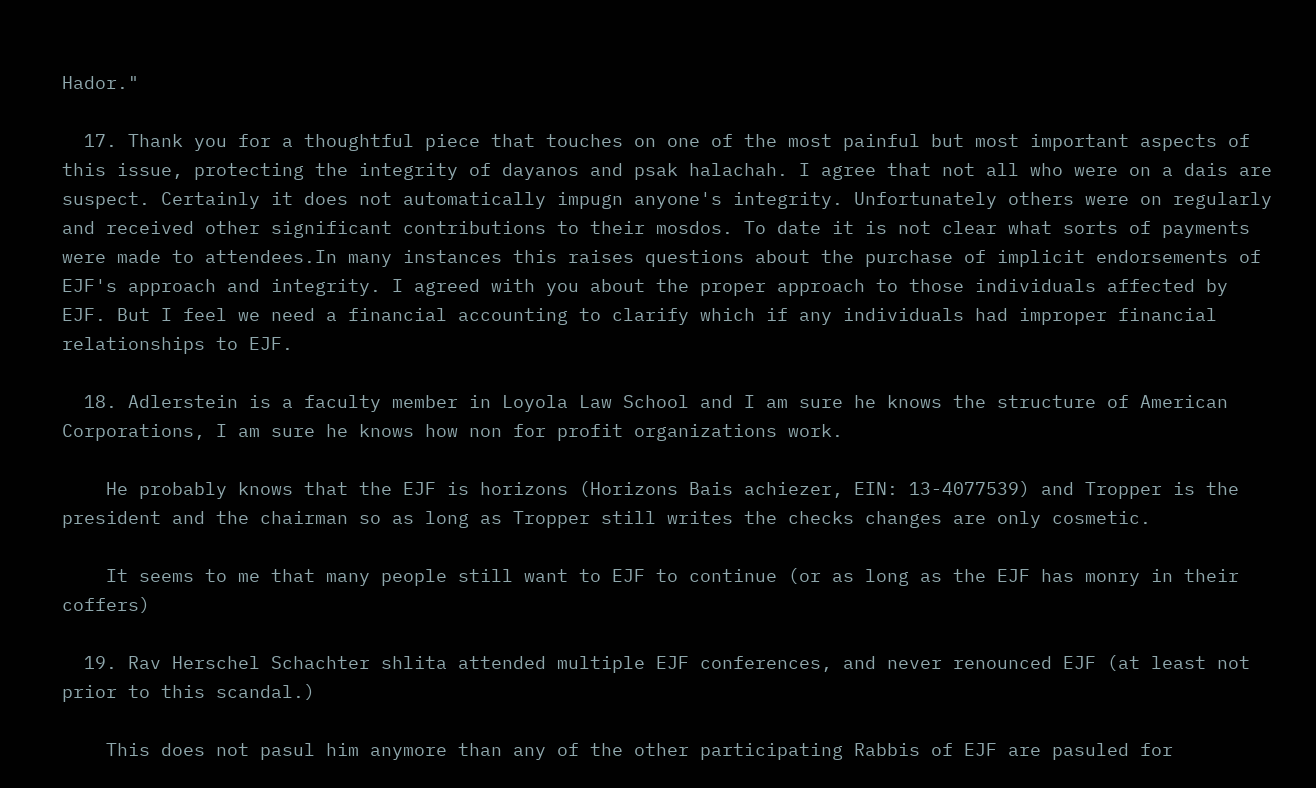Hador."

  17. Thank you for a thoughtful piece that touches on one of the most painful but most important aspects of this issue, protecting the integrity of dayanos and psak halachah. I agree that not all who were on a dais are suspect. Certainly it does not automatically impugn anyone's integrity. Unfortunately others were on regularly and received other significant contributions to their mosdos. To date it is not clear what sorts of payments were made to attendees.In many instances this raises questions about the purchase of implicit endorsements of EJF's approach and integrity. I agreed with you about the proper approach to those individuals affected by EJF. But I feel we need a financial accounting to clarify which if any individuals had improper financial relationships to EJF.

  18. Adlerstein is a faculty member in Loyola Law School and I am sure he knows the structure of American Corporations, I am sure he knows how non for profit organizations work.

    He probably knows that the EJF is horizons (Horizons Bais achiezer, EIN: 13-4077539) and Tropper is the president and the chairman so as long as Tropper still writes the checks changes are only cosmetic.

    It seems to me that many people still want to EJF to continue (or as long as the EJF has monry in their coffers)

  19. Rav Herschel Schachter shlita attended multiple EJF conferences, and never renounced EJF (at least not prior to this scandal.)

    This does not pasul him anymore than any of the other participating Rabbis of EJF are pasuled for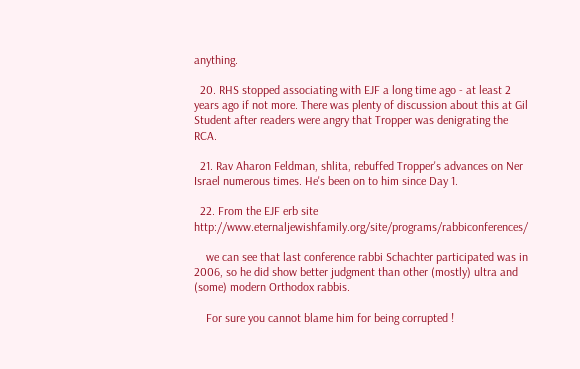anything.

  20. RHS stopped associating with EJF a long time ago - at least 2 years ago if not more. There was plenty of discussion about this at Gil Student after readers were angry that Tropper was denigrating the RCA.

  21. Rav Aharon Feldman, shlita, rebuffed Tropper's advances on Ner Israel numerous times. He's been on to him since Day 1.

  22. From the EJF erb site http://www.eternaljewishfamily.org/site/programs/rabbiconferences/

    we can see that last conference rabbi Schachter participated was in 2006, so he did show better judgment than other (mostly) ultra and (some) modern Orthodox rabbis.

    For sure you cannot blame him for being corrupted !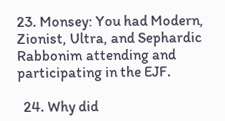23. Monsey: You had Modern, Zionist, Ultra, and Sephardic Rabbonim attending and participating in the EJF.

  24. Why did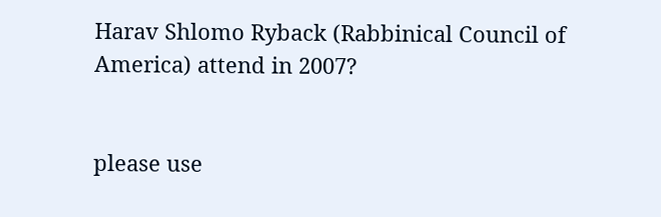Harav Shlomo Ryback (Rabbinical Council of America) attend in 2007?


please use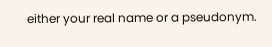either your real name or a pseudonym.